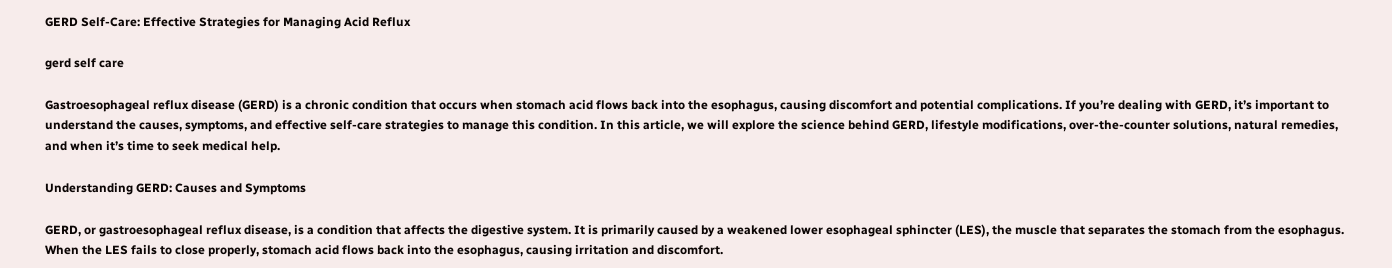GERD Self-Care: Effective Strategies for Managing Acid Reflux

gerd self care

Gastroesophageal reflux disease (GERD) is a chronic condition that occurs when stomach acid flows back into the esophagus, causing discomfort and potential complications. If you’re dealing with GERD, it’s important to understand the causes, symptoms, and effective self-care strategies to manage this condition. In this article, we will explore the science behind GERD, lifestyle modifications, over-the-counter solutions, natural remedies, and when it’s time to seek medical help.

Understanding GERD: Causes and Symptoms

GERD, or gastroesophageal reflux disease, is a condition that affects the digestive system. It is primarily caused by a weakened lower esophageal sphincter (LES), the muscle that separates the stomach from the esophagus. When the LES fails to close properly, stomach acid flows back into the esophagus, causing irritation and discomfort.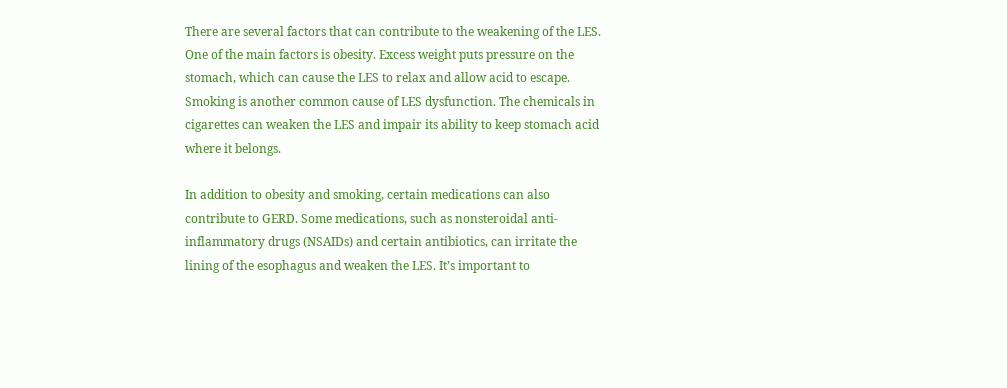There are several factors that can contribute to the weakening of the LES. One of the main factors is obesity. Excess weight puts pressure on the stomach, which can cause the LES to relax and allow acid to escape. Smoking is another common cause of LES dysfunction. The chemicals in cigarettes can weaken the LES and impair its ability to keep stomach acid where it belongs.

In addition to obesity and smoking, certain medications can also contribute to GERD. Some medications, such as nonsteroidal anti-inflammatory drugs (NSAIDs) and certain antibiotics, can irritate the lining of the esophagus and weaken the LES. It’s important to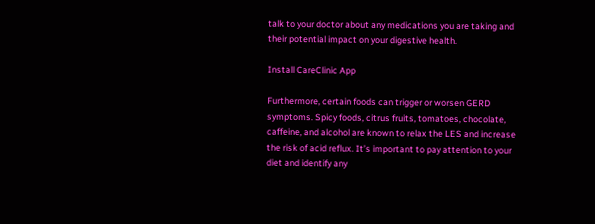talk to your doctor about any medications you are taking and their potential impact on your digestive health.

Install CareClinic App

Furthermore, certain foods can trigger or worsen GERD symptoms. Spicy foods, citrus fruits, tomatoes, chocolate, caffeine, and alcohol are known to relax the LES and increase the risk of acid reflux. It’s important to pay attention to your diet and identify any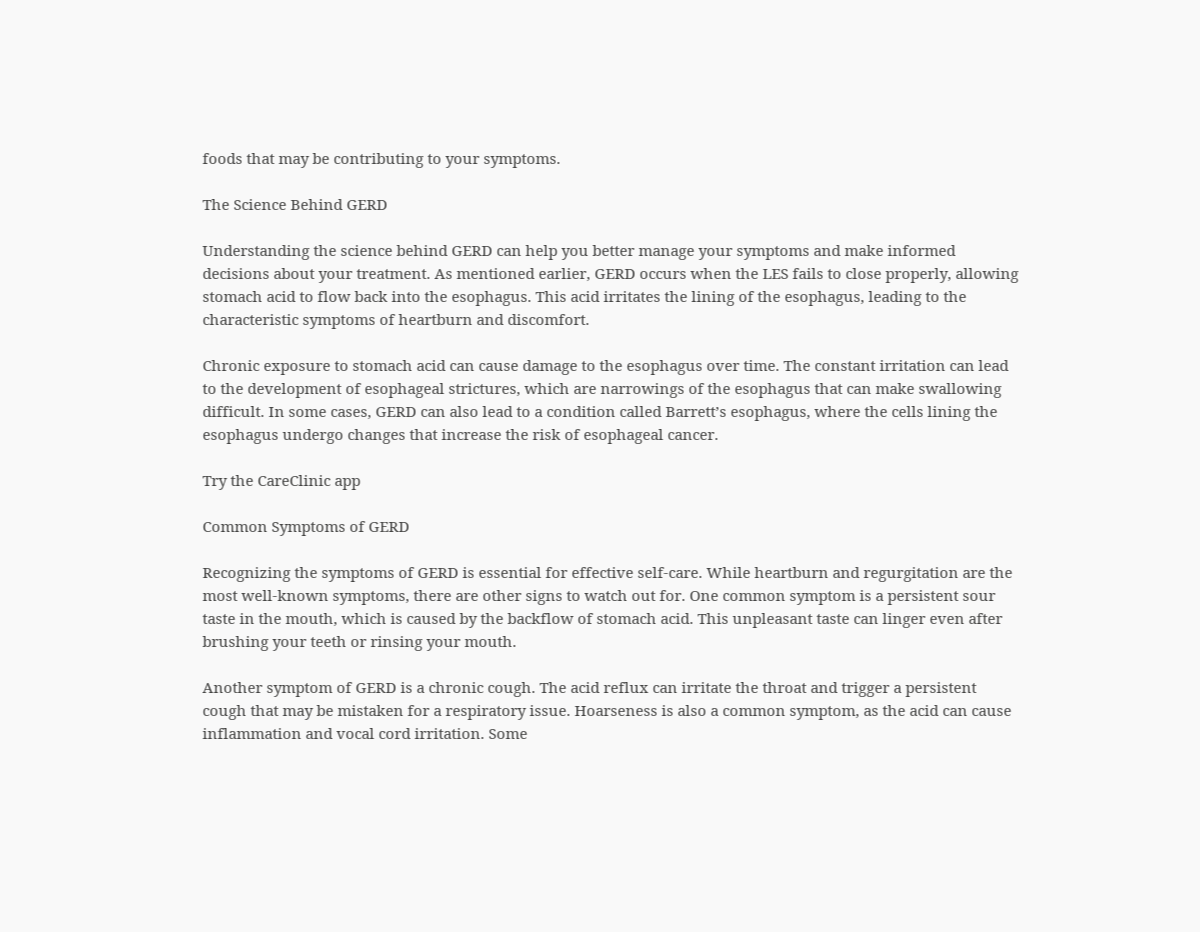foods that may be contributing to your symptoms.

The Science Behind GERD

Understanding the science behind GERD can help you better manage your symptoms and make informed decisions about your treatment. As mentioned earlier, GERD occurs when the LES fails to close properly, allowing stomach acid to flow back into the esophagus. This acid irritates the lining of the esophagus, leading to the characteristic symptoms of heartburn and discomfort.

Chronic exposure to stomach acid can cause damage to the esophagus over time. The constant irritation can lead to the development of esophageal strictures, which are narrowings of the esophagus that can make swallowing difficult. In some cases, GERD can also lead to a condition called Barrett’s esophagus, where the cells lining the esophagus undergo changes that increase the risk of esophageal cancer.

Try the CareClinic app

Common Symptoms of GERD

Recognizing the symptoms of GERD is essential for effective self-care. While heartburn and regurgitation are the most well-known symptoms, there are other signs to watch out for. One common symptom is a persistent sour taste in the mouth, which is caused by the backflow of stomach acid. This unpleasant taste can linger even after brushing your teeth or rinsing your mouth.

Another symptom of GERD is a chronic cough. The acid reflux can irritate the throat and trigger a persistent cough that may be mistaken for a respiratory issue. Hoarseness is also a common symptom, as the acid can cause inflammation and vocal cord irritation. Some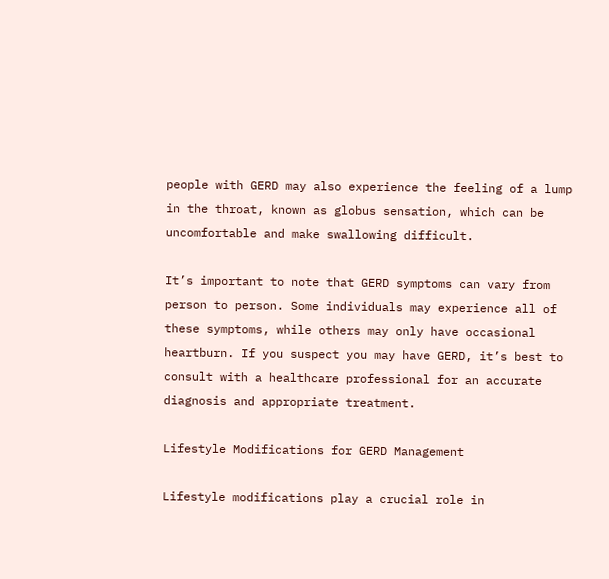people with GERD may also experience the feeling of a lump in the throat, known as globus sensation, which can be uncomfortable and make swallowing difficult.

It’s important to note that GERD symptoms can vary from person to person. Some individuals may experience all of these symptoms, while others may only have occasional heartburn. If you suspect you may have GERD, it’s best to consult with a healthcare professional for an accurate diagnosis and appropriate treatment.

Lifestyle Modifications for GERD Management

Lifestyle modifications play a crucial role in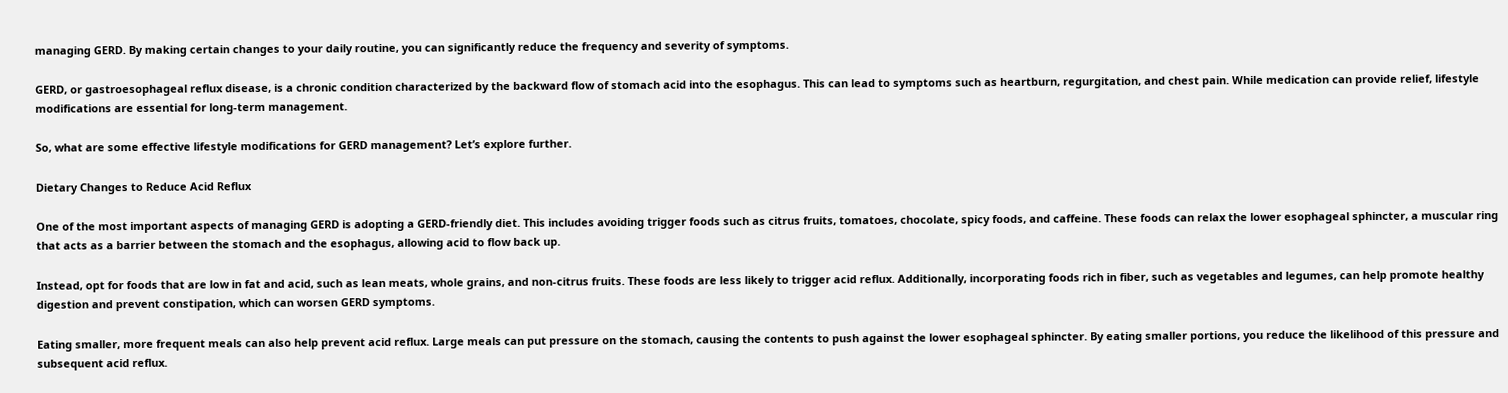managing GERD. By making certain changes to your daily routine, you can significantly reduce the frequency and severity of symptoms.

GERD, or gastroesophageal reflux disease, is a chronic condition characterized by the backward flow of stomach acid into the esophagus. This can lead to symptoms such as heartburn, regurgitation, and chest pain. While medication can provide relief, lifestyle modifications are essential for long-term management.

So, what are some effective lifestyle modifications for GERD management? Let’s explore further.

Dietary Changes to Reduce Acid Reflux

One of the most important aspects of managing GERD is adopting a GERD-friendly diet. This includes avoiding trigger foods such as citrus fruits, tomatoes, chocolate, spicy foods, and caffeine. These foods can relax the lower esophageal sphincter, a muscular ring that acts as a barrier between the stomach and the esophagus, allowing acid to flow back up.

Instead, opt for foods that are low in fat and acid, such as lean meats, whole grains, and non-citrus fruits. These foods are less likely to trigger acid reflux. Additionally, incorporating foods rich in fiber, such as vegetables and legumes, can help promote healthy digestion and prevent constipation, which can worsen GERD symptoms.

Eating smaller, more frequent meals can also help prevent acid reflux. Large meals can put pressure on the stomach, causing the contents to push against the lower esophageal sphincter. By eating smaller portions, you reduce the likelihood of this pressure and subsequent acid reflux.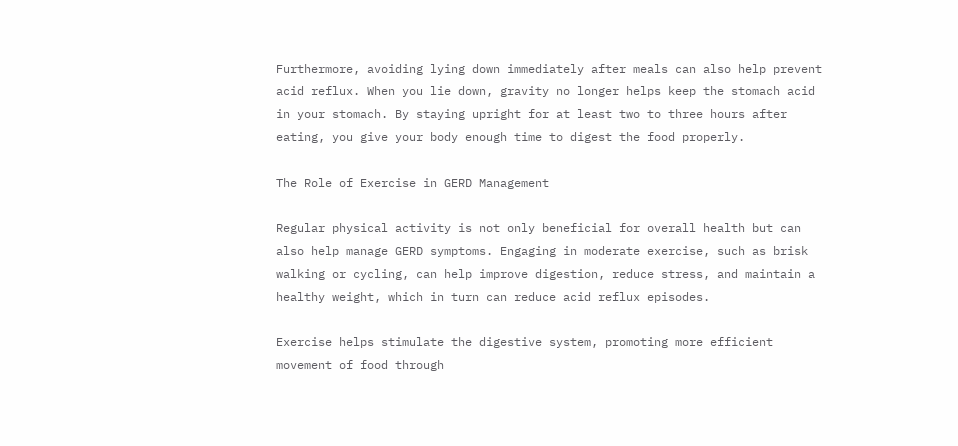Furthermore, avoiding lying down immediately after meals can also help prevent acid reflux. When you lie down, gravity no longer helps keep the stomach acid in your stomach. By staying upright for at least two to three hours after eating, you give your body enough time to digest the food properly.

The Role of Exercise in GERD Management

Regular physical activity is not only beneficial for overall health but can also help manage GERD symptoms. Engaging in moderate exercise, such as brisk walking or cycling, can help improve digestion, reduce stress, and maintain a healthy weight, which in turn can reduce acid reflux episodes.

Exercise helps stimulate the digestive system, promoting more efficient movement of food through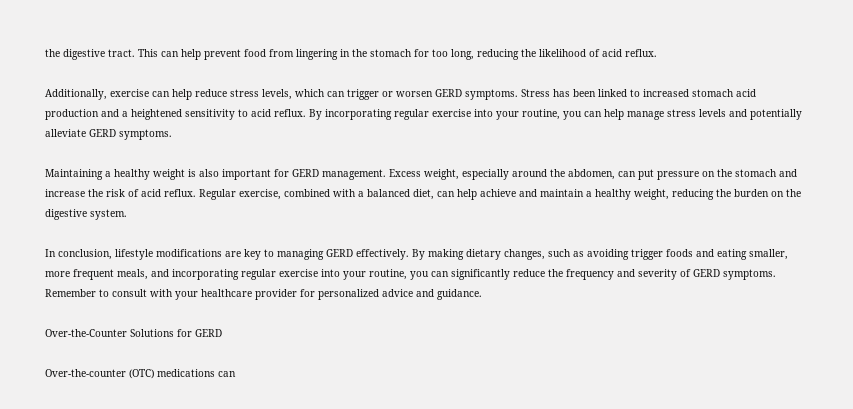the digestive tract. This can help prevent food from lingering in the stomach for too long, reducing the likelihood of acid reflux.

Additionally, exercise can help reduce stress levels, which can trigger or worsen GERD symptoms. Stress has been linked to increased stomach acid production and a heightened sensitivity to acid reflux. By incorporating regular exercise into your routine, you can help manage stress levels and potentially alleviate GERD symptoms.

Maintaining a healthy weight is also important for GERD management. Excess weight, especially around the abdomen, can put pressure on the stomach and increase the risk of acid reflux. Regular exercise, combined with a balanced diet, can help achieve and maintain a healthy weight, reducing the burden on the digestive system.

In conclusion, lifestyle modifications are key to managing GERD effectively. By making dietary changes, such as avoiding trigger foods and eating smaller, more frequent meals, and incorporating regular exercise into your routine, you can significantly reduce the frequency and severity of GERD symptoms. Remember to consult with your healthcare provider for personalized advice and guidance.

Over-the-Counter Solutions for GERD

Over-the-counter (OTC) medications can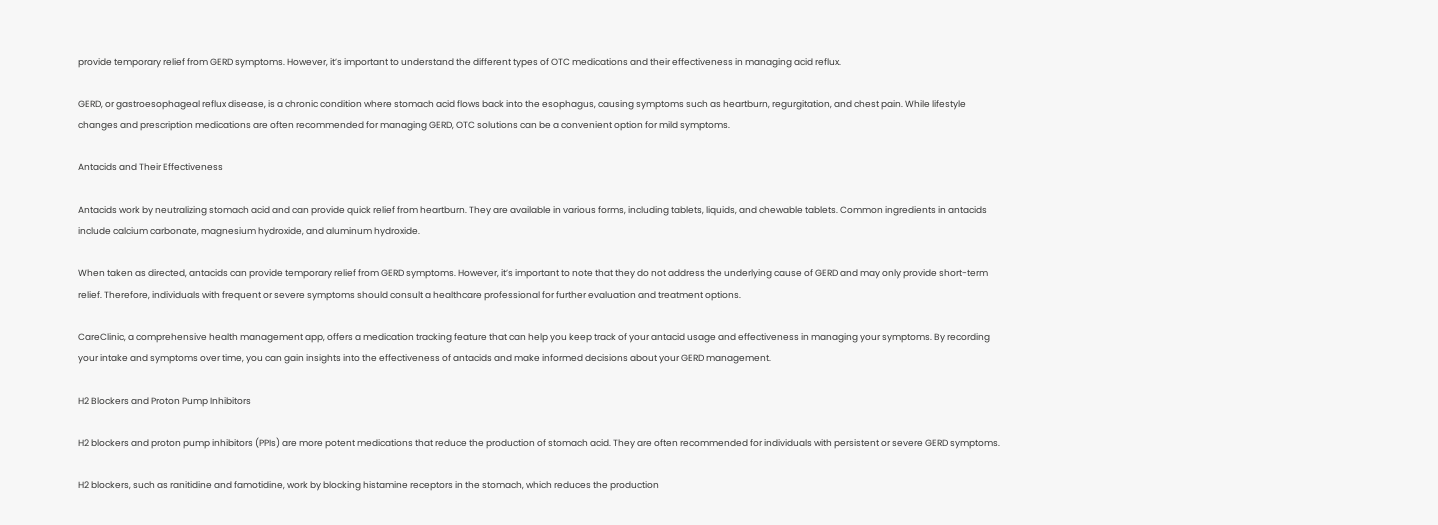provide temporary relief from GERD symptoms. However, it’s important to understand the different types of OTC medications and their effectiveness in managing acid reflux.

GERD, or gastroesophageal reflux disease, is a chronic condition where stomach acid flows back into the esophagus, causing symptoms such as heartburn, regurgitation, and chest pain. While lifestyle changes and prescription medications are often recommended for managing GERD, OTC solutions can be a convenient option for mild symptoms.

Antacids and Their Effectiveness

Antacids work by neutralizing stomach acid and can provide quick relief from heartburn. They are available in various forms, including tablets, liquids, and chewable tablets. Common ingredients in antacids include calcium carbonate, magnesium hydroxide, and aluminum hydroxide.

When taken as directed, antacids can provide temporary relief from GERD symptoms. However, it’s important to note that they do not address the underlying cause of GERD and may only provide short-term relief. Therefore, individuals with frequent or severe symptoms should consult a healthcare professional for further evaluation and treatment options.

CareClinic, a comprehensive health management app, offers a medication tracking feature that can help you keep track of your antacid usage and effectiveness in managing your symptoms. By recording your intake and symptoms over time, you can gain insights into the effectiveness of antacids and make informed decisions about your GERD management.

H2 Blockers and Proton Pump Inhibitors

H2 blockers and proton pump inhibitors (PPIs) are more potent medications that reduce the production of stomach acid. They are often recommended for individuals with persistent or severe GERD symptoms.

H2 blockers, such as ranitidine and famotidine, work by blocking histamine receptors in the stomach, which reduces the production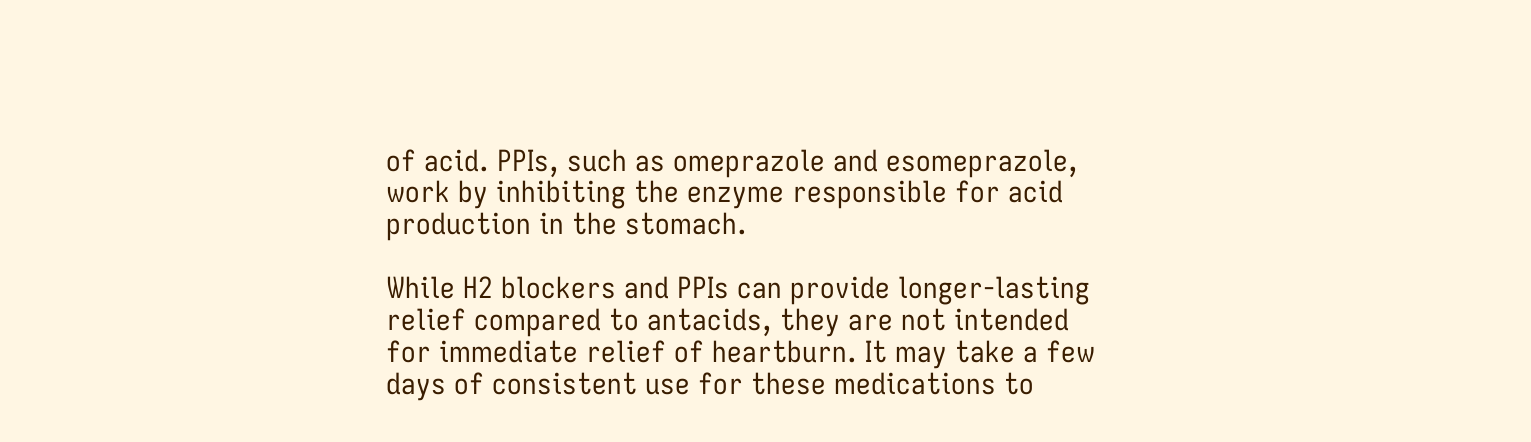of acid. PPIs, such as omeprazole and esomeprazole, work by inhibiting the enzyme responsible for acid production in the stomach.

While H2 blockers and PPIs can provide longer-lasting relief compared to antacids, they are not intended for immediate relief of heartburn. It may take a few days of consistent use for these medications to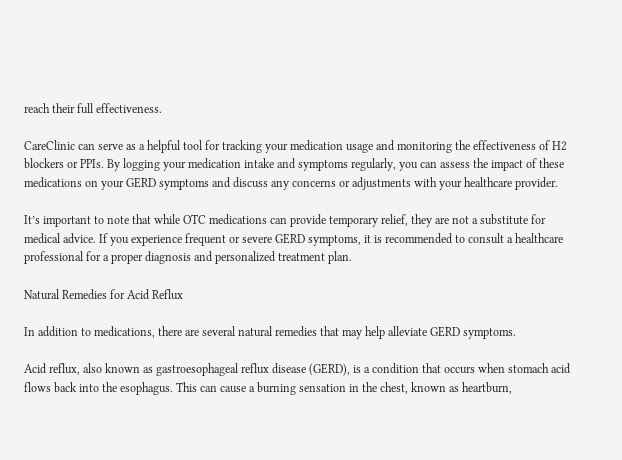reach their full effectiveness.

CareClinic can serve as a helpful tool for tracking your medication usage and monitoring the effectiveness of H2 blockers or PPIs. By logging your medication intake and symptoms regularly, you can assess the impact of these medications on your GERD symptoms and discuss any concerns or adjustments with your healthcare provider.

It’s important to note that while OTC medications can provide temporary relief, they are not a substitute for medical advice. If you experience frequent or severe GERD symptoms, it is recommended to consult a healthcare professional for a proper diagnosis and personalized treatment plan.

Natural Remedies for Acid Reflux

In addition to medications, there are several natural remedies that may help alleviate GERD symptoms.

Acid reflux, also known as gastroesophageal reflux disease (GERD), is a condition that occurs when stomach acid flows back into the esophagus. This can cause a burning sensation in the chest, known as heartburn,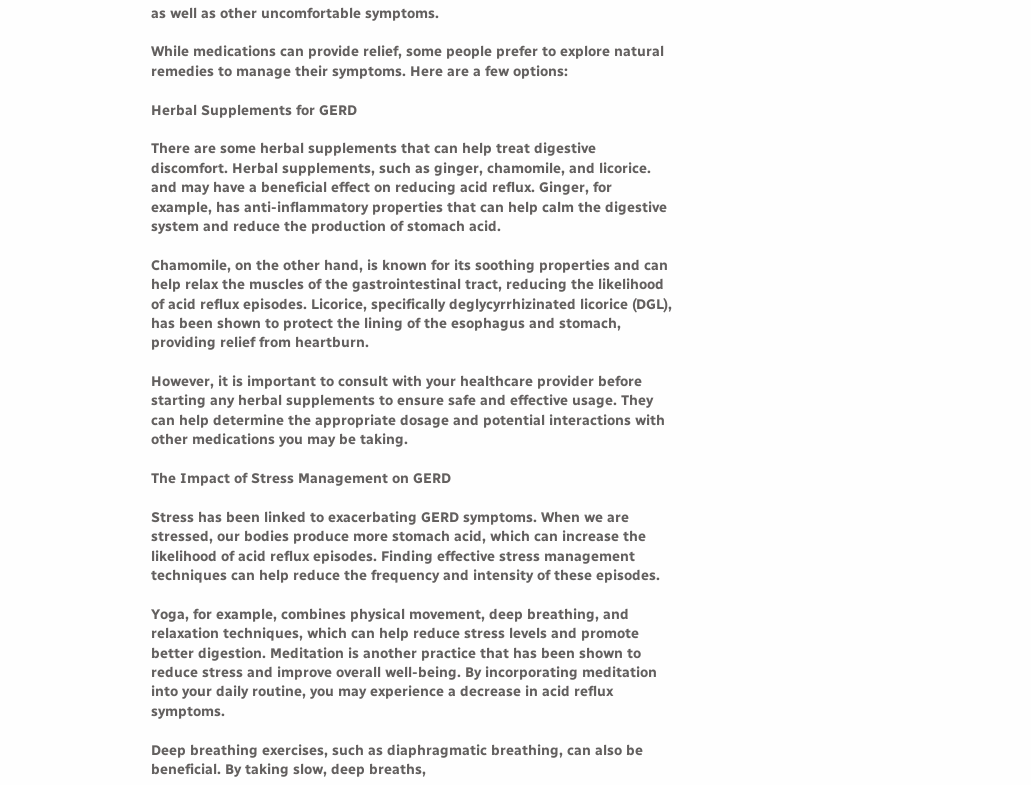as well as other uncomfortable symptoms.

While medications can provide relief, some people prefer to explore natural remedies to manage their symptoms. Here are a few options:

Herbal Supplements for GERD

There are some herbal supplements that can help treat digestive discomfort. Herbal supplements, such as ginger, chamomile, and licorice. and may have a beneficial effect on reducing acid reflux. Ginger, for example, has anti-inflammatory properties that can help calm the digestive system and reduce the production of stomach acid.

Chamomile, on the other hand, is known for its soothing properties and can help relax the muscles of the gastrointestinal tract, reducing the likelihood of acid reflux episodes. Licorice, specifically deglycyrrhizinated licorice (DGL), has been shown to protect the lining of the esophagus and stomach, providing relief from heartburn.

However, it is important to consult with your healthcare provider before starting any herbal supplements to ensure safe and effective usage. They can help determine the appropriate dosage and potential interactions with other medications you may be taking.

The Impact of Stress Management on GERD

Stress has been linked to exacerbating GERD symptoms. When we are stressed, our bodies produce more stomach acid, which can increase the likelihood of acid reflux episodes. Finding effective stress management techniques can help reduce the frequency and intensity of these episodes.

Yoga, for example, combines physical movement, deep breathing, and relaxation techniques, which can help reduce stress levels and promote better digestion. Meditation is another practice that has been shown to reduce stress and improve overall well-being. By incorporating meditation into your daily routine, you may experience a decrease in acid reflux symptoms.

Deep breathing exercises, such as diaphragmatic breathing, can also be beneficial. By taking slow, deep breaths,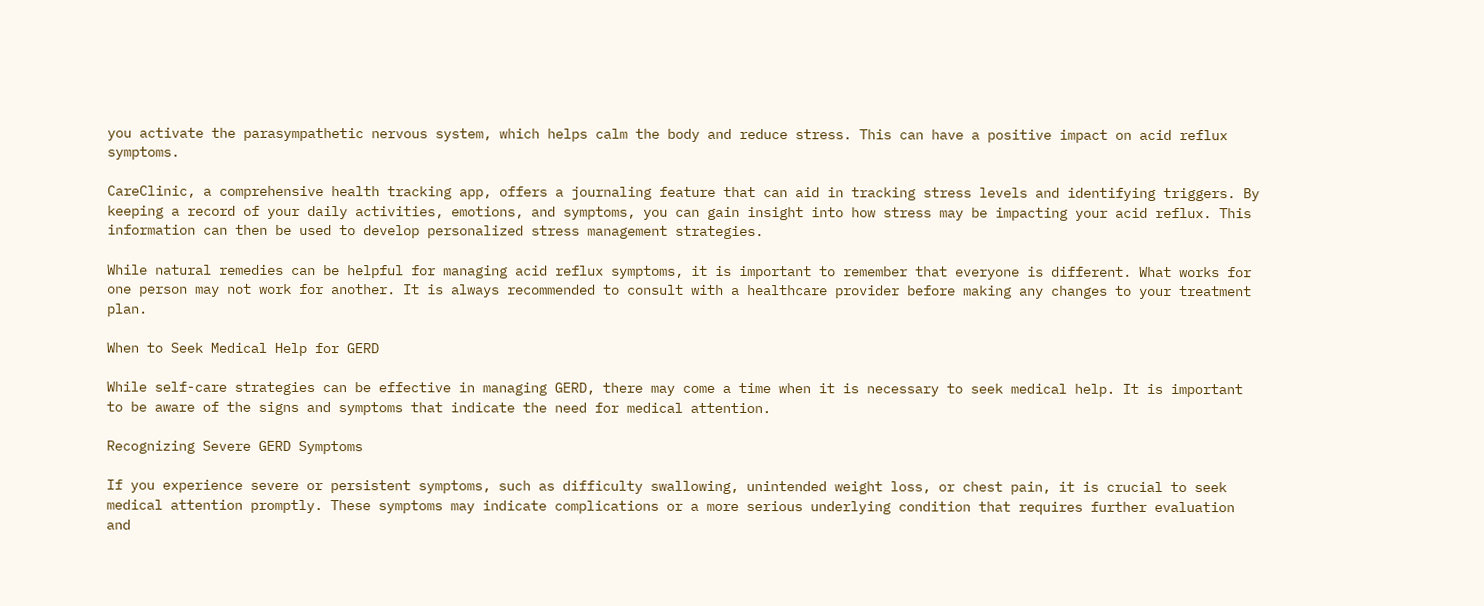you activate the parasympathetic nervous system, which helps calm the body and reduce stress. This can have a positive impact on acid reflux symptoms.

CareClinic, a comprehensive health tracking app, offers a journaling feature that can aid in tracking stress levels and identifying triggers. By keeping a record of your daily activities, emotions, and symptoms, you can gain insight into how stress may be impacting your acid reflux. This information can then be used to develop personalized stress management strategies.

While natural remedies can be helpful for managing acid reflux symptoms, it is important to remember that everyone is different. What works for one person may not work for another. It is always recommended to consult with a healthcare provider before making any changes to your treatment plan.

When to Seek Medical Help for GERD

While self-care strategies can be effective in managing GERD, there may come a time when it is necessary to seek medical help. It is important to be aware of the signs and symptoms that indicate the need for medical attention.

Recognizing Severe GERD Symptoms

If you experience severe or persistent symptoms, such as difficulty swallowing, unintended weight loss, or chest pain, it is crucial to seek medical attention promptly. These symptoms may indicate complications or a more serious underlying condition that requires further evaluation and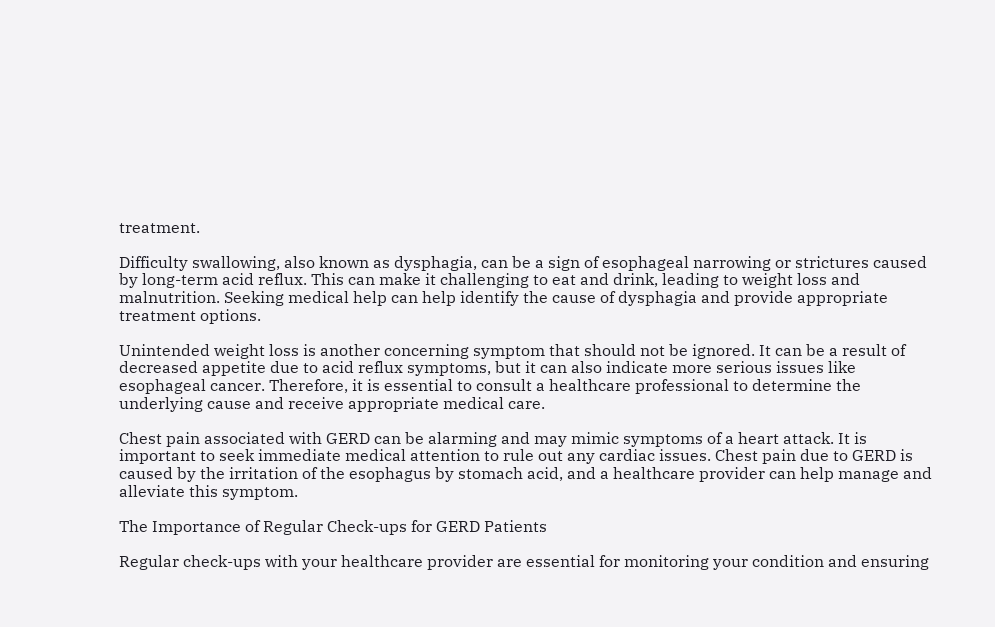treatment.

Difficulty swallowing, also known as dysphagia, can be a sign of esophageal narrowing or strictures caused by long-term acid reflux. This can make it challenging to eat and drink, leading to weight loss and malnutrition. Seeking medical help can help identify the cause of dysphagia and provide appropriate treatment options.

Unintended weight loss is another concerning symptom that should not be ignored. It can be a result of decreased appetite due to acid reflux symptoms, but it can also indicate more serious issues like esophageal cancer. Therefore, it is essential to consult a healthcare professional to determine the underlying cause and receive appropriate medical care.

Chest pain associated with GERD can be alarming and may mimic symptoms of a heart attack. It is important to seek immediate medical attention to rule out any cardiac issues. Chest pain due to GERD is caused by the irritation of the esophagus by stomach acid, and a healthcare provider can help manage and alleviate this symptom.

The Importance of Regular Check-ups for GERD Patients

Regular check-ups with your healthcare provider are essential for monitoring your condition and ensuring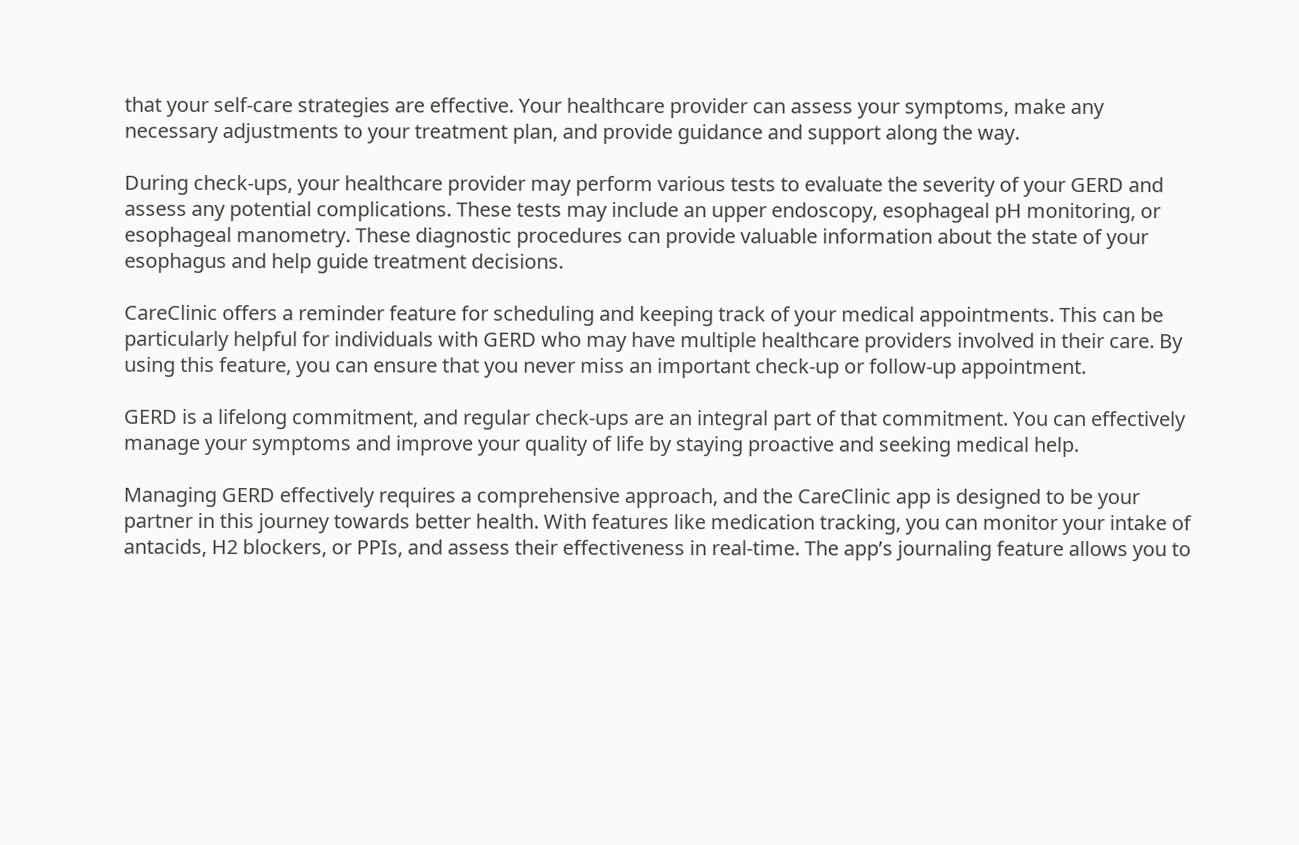that your self-care strategies are effective. Your healthcare provider can assess your symptoms, make any necessary adjustments to your treatment plan, and provide guidance and support along the way.

During check-ups, your healthcare provider may perform various tests to evaluate the severity of your GERD and assess any potential complications. These tests may include an upper endoscopy, esophageal pH monitoring, or esophageal manometry. These diagnostic procedures can provide valuable information about the state of your esophagus and help guide treatment decisions.

CareClinic offers a reminder feature for scheduling and keeping track of your medical appointments. This can be particularly helpful for individuals with GERD who may have multiple healthcare providers involved in their care. By using this feature, you can ensure that you never miss an important check-up or follow-up appointment.

GERD is a lifelong commitment, and regular check-ups are an integral part of that commitment. You can effectively manage your symptoms and improve your quality of life by staying proactive and seeking medical help.

Managing GERD effectively requires a comprehensive approach, and the CareClinic app is designed to be your partner in this journey towards better health. With features like medication tracking, you can monitor your intake of antacids, H2 blockers, or PPIs, and assess their effectiveness in real-time. The app’s journaling feature allows you to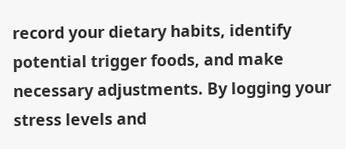record your dietary habits, identify potential trigger foods, and make necessary adjustments. By logging your stress levels and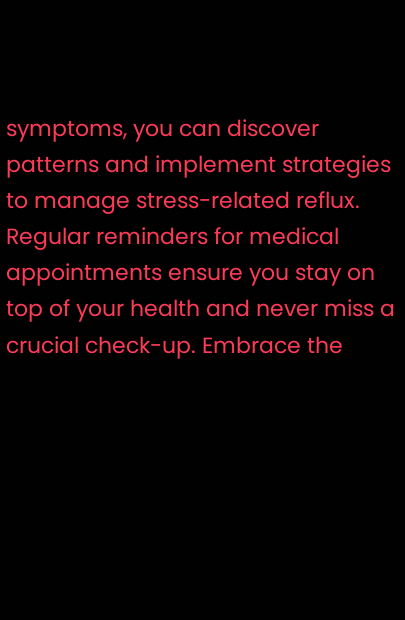symptoms, you can discover patterns and implement strategies to manage stress-related reflux. Regular reminders for medical appointments ensure you stay on top of your health and never miss a crucial check-up. Embrace the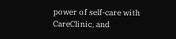power of self-care with CareClinic, and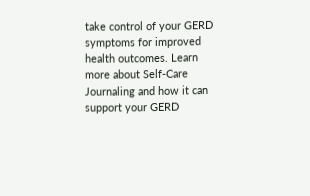take control of your GERD symptoms for improved health outcomes. Learn more about Self-Care Journaling and how it can support your GERD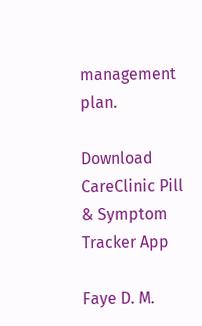management plan.

Download CareClinic Pill & Symptom Tracker App

Faye D. M.